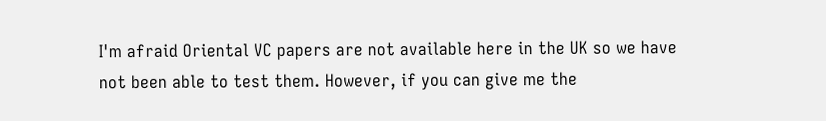I'm afraid Oriental VC papers are not available here in the UK so we have not been able to test them. However, if you can give me the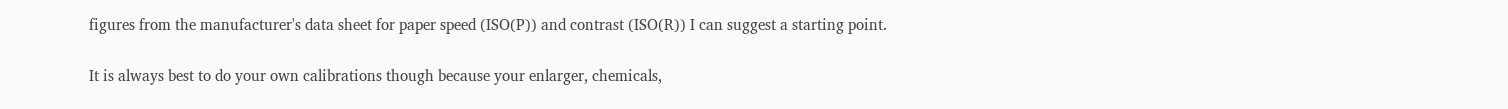figures from the manufacturer's data sheet for paper speed (ISO(P)) and contrast (ISO(R)) I can suggest a starting point.

It is always best to do your own calibrations though because your enlarger, chemicals,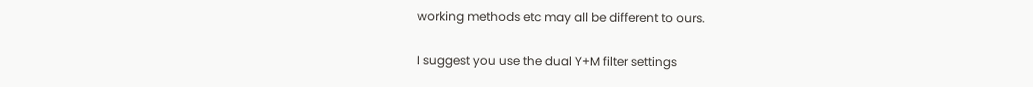working methods etc may all be different to ours.

I suggest you use the dual Y+M filter settings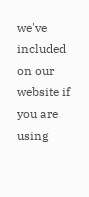we've included on our website if you are using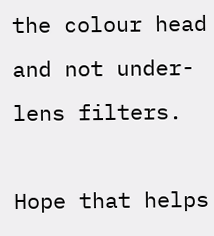the colour head and not under-lens filters.

Hope that helps